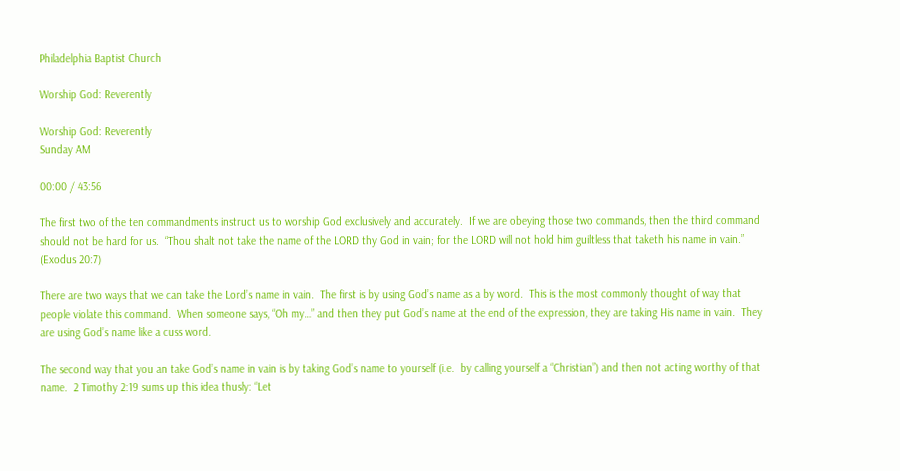Philadelphia Baptist Church

Worship God: Reverently

Worship God: Reverently
Sunday AM

00:00 / 43:56

The first two of the ten commandments instruct us to worship God exclusively and accurately.  If we are obeying those two commands, then the third command should not be hard for us.  “Thou shalt not take the name of the LORD thy God in vain; for the LORD will not hold him guiltless that taketh his name in vain.” (Exodus 20:7)

There are two ways that we can take the Lord’s name in vain.  The first is by using God’s name as a by word.  This is the most commonly thought of way that people violate this command.  When someone says, “Oh my…” and then they put God’s name at the end of the expression, they are taking His name in vain.  They are using God’s name like a cuss word.

The second way that you an take God’s name in vain is by taking God’s name to yourself (i.e.  by calling yourself a “Christian”) and then not acting worthy of that name.  2 Timothy 2:19 sums up this idea thusly: “Let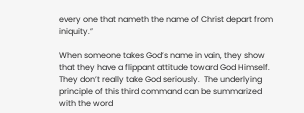every one that nameth the name of Christ depart from iniquity.”

When someone takes God’s name in vain, they show that they have a flippant attitude toward God Himself.  They don’t really take God seriously.  The underlying principle of this third command can be summarized with the word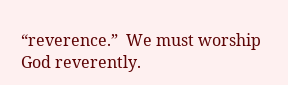“reverence.”  We must worship God reverently.